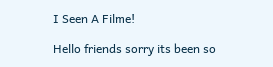I Seen A Filme!

Hello friends sorry its been so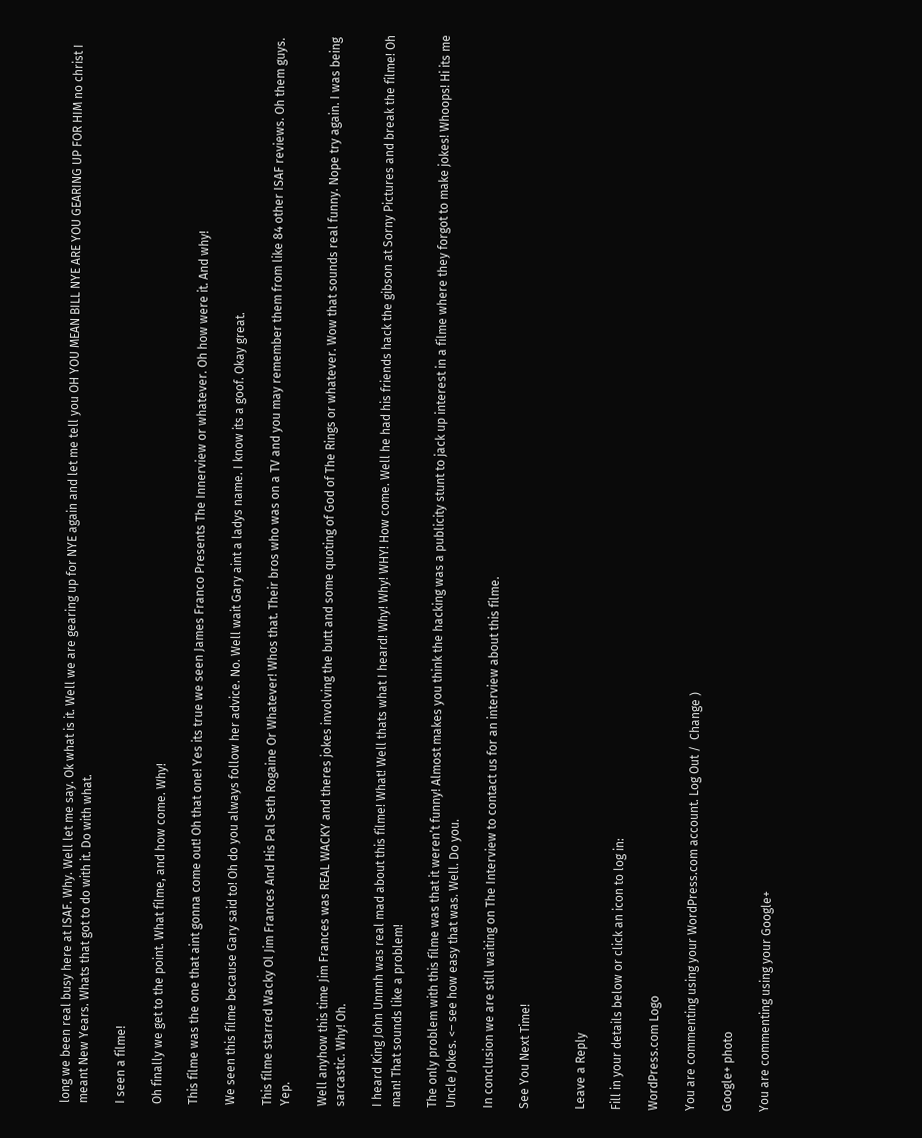long we been real busy here at ISAF. Why. Well let me say. Ok what is it. Well we are gearing up for NYE again and let me tell you OH YOU MEAN BILL NYE ARE YOU GEARING UP FOR HIM no christ I meant New Years. Whats that got to do with it. Do with what.

I seen a filme!

Oh finally we get to the point. What filme, and how come. Why!

This filme was the one that aint gonna come out! Oh that one! Yes its true we seen James Franco Presents The Innerview or whatever. Oh how were it. And why!

We seen this filme because Gary said to! Oh do you always follow her advice. No. Well wait Gary aint a ladys name. I know its a goof. Okay great.

This filme starred Wacky Ol Jim Frances And His Pal Seth Rogaine Or Whatever! Whos that. Their bros who was on a TV and you may remember them from like 84 other ISAF reviews. Oh them guys. Yep.

Well anyhow this time Jim Frances was REAL WACKY and theres jokes involving the butt and some quoting of God of The Rings or whatever. Wow that sounds real funny. Nope try again. I was being sarcastic. Why! Oh.

I heard King John Unnnh was real mad about this filme! What! Well thats what I heard! Why! Why! WHY! How come. Well he had his friends hack the gibson at Sorny Pictures and break the filme! Oh man! That sounds like a problem!

The only problem with this filme was that it weren’t funny! Almost makes you think the hacking was a publicity stunt to jack up interest in a filme where they forgot to make jokes! Whoops! Hi its me Uncle Jokes. <– see how easy that was. Well. Do you.

In conclusion we are still waiting on The Interview to contact us for an interview about this filme.

See You Next Time!


Leave a Reply

Fill in your details below or click an icon to log in:

WordPress.com Logo

You are commenting using your WordPress.com account. Log Out /  Change )

Google+ photo

You are commenting using your Google+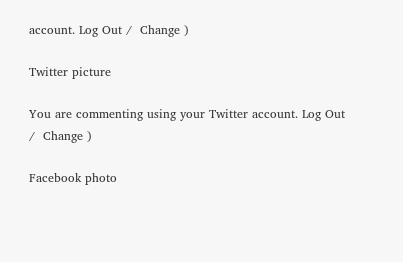account. Log Out /  Change )

Twitter picture

You are commenting using your Twitter account. Log Out /  Change )

Facebook photo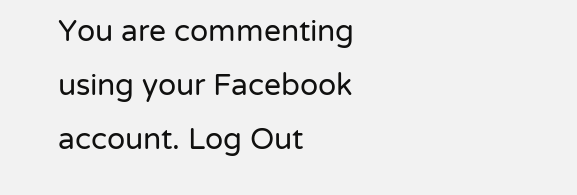You are commenting using your Facebook account. Log Out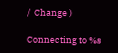/  Change )

Connecting to %s